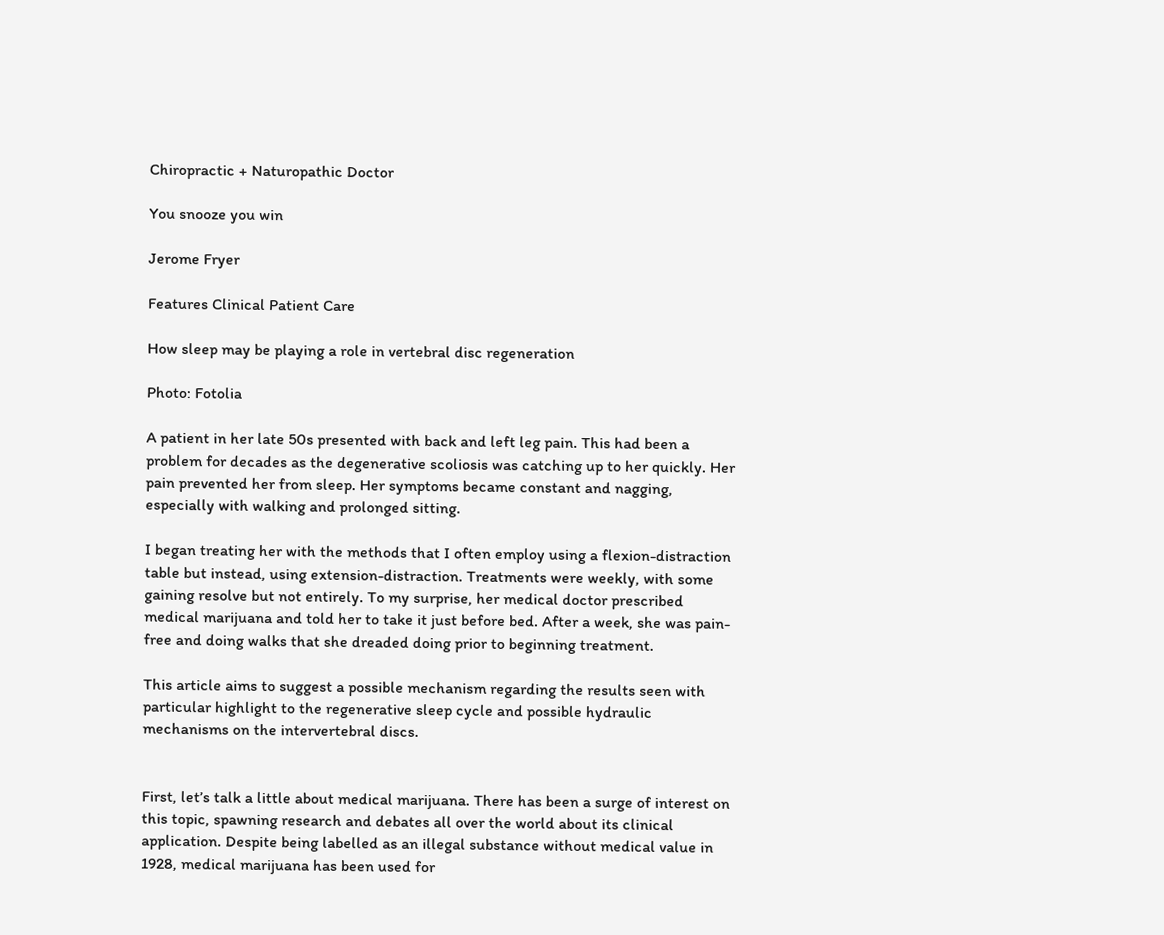Chiropractic + Naturopathic Doctor

You snooze you win

Jerome Fryer

Features Clinical Patient Care

How sleep may be playing a role in vertebral disc regeneration

Photo: Fotolia

A patient in her late 50s presented with back and left leg pain. This had been a problem for decades as the degenerative scoliosis was catching up to her quickly. Her pain prevented her from sleep. Her symptoms became constant and nagging, especially with walking and prolonged sitting.

I began treating her with the methods that I often employ using a flexion-distraction table but instead, using extension-distraction. Treatments were weekly, with some gaining resolve but not entirely. To my surprise, her medical doctor prescribed medical marijuana and told her to take it just before bed. After a week, she was pain-free and doing walks that she dreaded doing prior to beginning treatment.

This article aims to suggest a possible mechanism regarding the results seen with particular highlight to the regenerative sleep cycle and possible hydraulic mechanisms on the intervertebral discs.


First, let’s talk a little about medical marijuana. There has been a surge of interest on this topic, spawning research and debates all over the world about its clinical application. Despite being labelled as an illegal substance without medical value in 1928, medical marijuana has been used for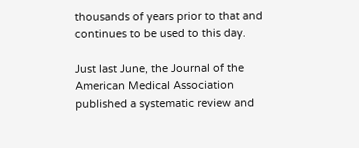thousands of years prior to that and continues to be used to this day.

Just last June, the Journal of the American Medical Association published a systematic review and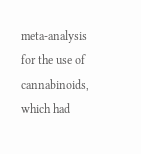meta-analysis for the use of cannabinoids, which had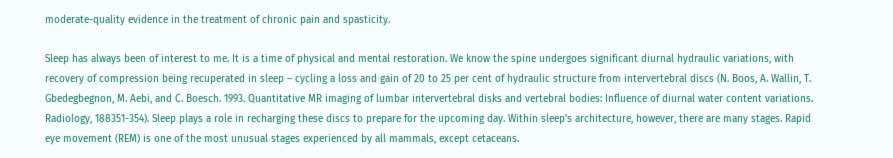moderate-quality evidence in the treatment of chronic pain and spasticity.

Sleep has always been of interest to me. It is a time of physical and mental restoration. We know the spine undergoes significant diurnal hydraulic variations, with recovery of compression being recuperated in sleep – cycling a loss and gain of 20 to 25 per cent of hydraulic structure from intervertebral discs (N. Boos, A. Wallin, T. Gbedegbegnon, M. Aebi, and C. Boesch. 1993. Quantitative MR imaging of lumbar intervertebral disks and vertebral bodies: Influence of diurnal water content variations. Radiology, 188351-354). Sleep plays a role in recharging these discs to prepare for the upcoming day. Within sleep’s architecture, however, there are many stages. Rapid eye movement (REM) is one of the most unusual stages experienced by all mammals, except cetaceans.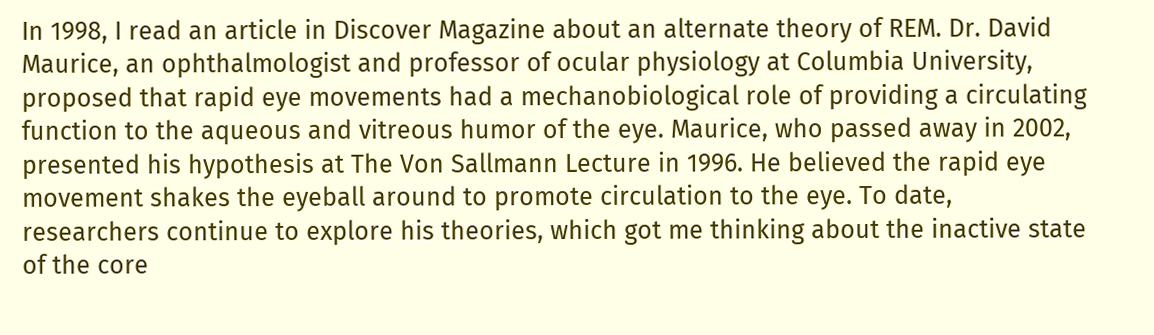In 1998, I read an article in Discover Magazine about an alternate theory of REM. Dr. David Maurice, an ophthalmologist and professor of ocular physiology at Columbia University, proposed that rapid eye movements had a mechanobiological role of providing a circulating function to the aqueous and vitreous humor of the eye. Maurice, who passed away in 2002, presented his hypothesis at The Von Sallmann Lecture in 1996. He believed the rapid eye movement shakes the eyeball around to promote circulation to the eye. To date, researchers continue to explore his theories, which got me thinking about the inactive state of the core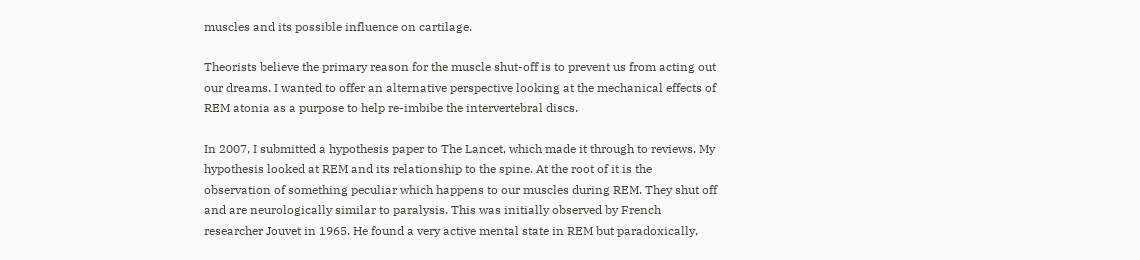muscles and its possible influence on cartilage.

Theorists believe the primary reason for the muscle shut-off is to prevent us from acting out our dreams. I wanted to offer an alternative perspective looking at the mechanical effects of REM atonia as a purpose to help re-imbibe the intervertebral discs.

In 2007, I submitted a hypothesis paper to The Lancet, which made it through to reviews. My hypothesis looked at REM and its relationship to the spine. At the root of it is the observation of something peculiar which happens to our muscles during REM. They shut off and are neurologically similar to paralysis. This was initially observed by French researcher Jouvet in 1965. He found a very active mental state in REM but paradoxically,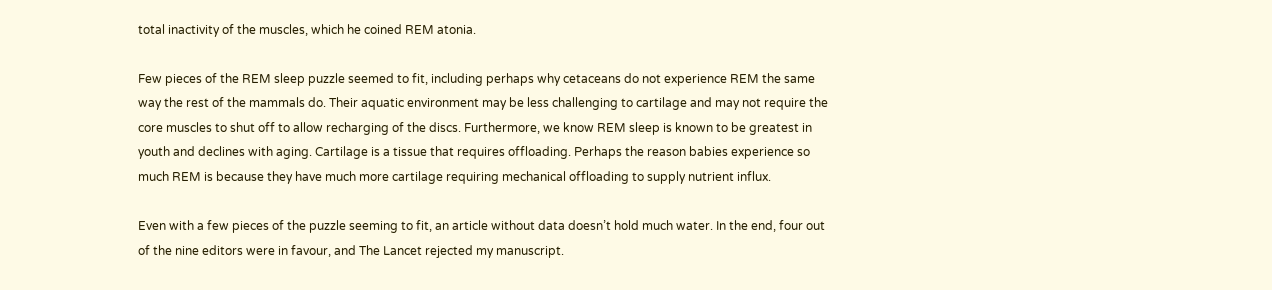total inactivity of the muscles, which he coined REM atonia.

Few pieces of the REM sleep puzzle seemed to fit, including perhaps why cetaceans do not experience REM the same way the rest of the mammals do. Their aquatic environment may be less challenging to cartilage and may not require the core muscles to shut off to allow recharging of the discs. Furthermore, we know REM sleep is known to be greatest in youth and declines with aging. Cartilage is a tissue that requires offloading. Perhaps the reason babies experience so much REM is because they have much more cartilage requiring mechanical offloading to supply nutrient influx.

Even with a few pieces of the puzzle seeming to fit, an article without data doesn’t hold much water. In the end, four out of the nine editors were in favour, and The Lancet rejected my manuscript.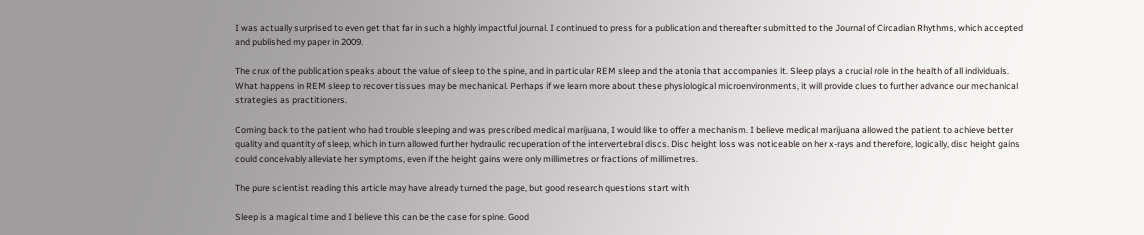I was actually surprised to even get that far in such a highly impactful journal. I continued to press for a publication and thereafter submitted to the Journal of Circadian Rhythms, which accepted and published my paper in 2009.

The crux of the publication speaks about the value of sleep to the spine, and in particular REM sleep and the atonia that accompanies it. Sleep plays a crucial role in the health of all individuals. What happens in REM sleep to recover tissues may be mechanical. Perhaps if we learn more about these physiological microenvironments, it will provide clues to further advance our mechanical strategies as practitioners.

Coming back to the patient who had trouble sleeping and was prescribed medical marijuana, I would like to offer a mechanism. I believe medical marijuana allowed the patient to achieve better quality and quantity of sleep, which in turn allowed further hydraulic recuperation of the intervertebral discs. Disc height loss was noticeable on her x-rays and therefore, logically, disc height gains could conceivably alleviate her symptoms, even if the height gains were only millimetres or fractions of millimetres.

The pure scientist reading this article may have already turned the page, but good research questions start with

Sleep is a magical time and I believe this can be the case for spine. Good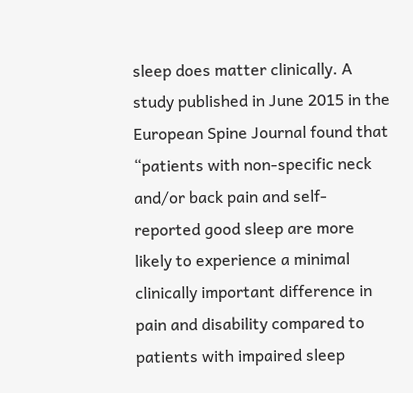sleep does matter clinically. A study published in June 2015 in the European Spine Journal found that “patients with non-specific neck and/or back pain and self-reported good sleep are more likely to experience a minimal clinically important difference in pain and disability compared to patients with impaired sleep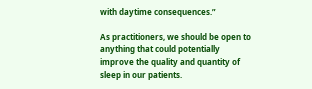with daytime consequences.”

As practitioners, we should be open to anything that could potentially improve the quality and quantity of sleep in our patients.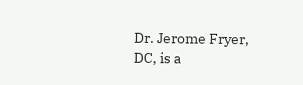Dr. Jerome Fryer, DC, is a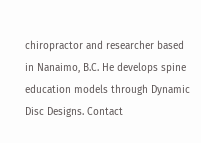chiropractor and researcher based in Nanaimo, B.C. He develops spine education models through Dynamic Disc Designs. Contact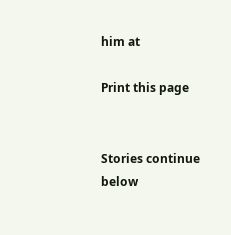him at

Print this page


Stories continue below